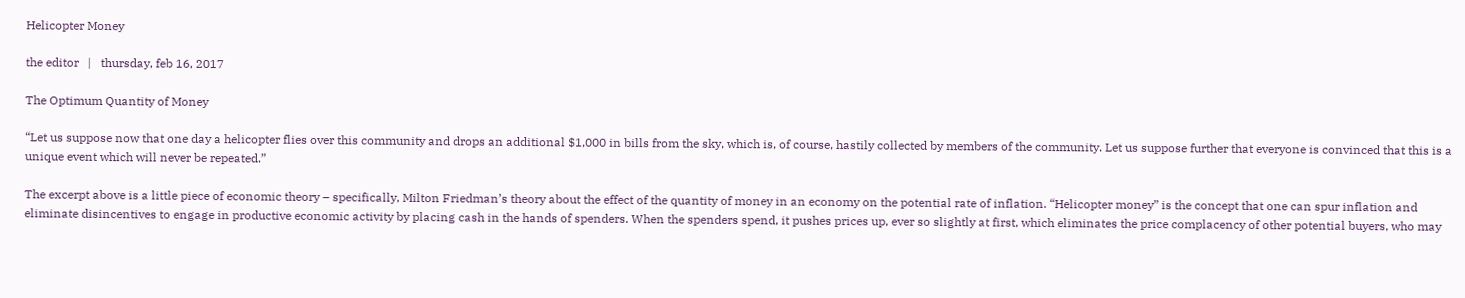Helicopter Money

the editor   |   thursday, feb 16, 2017

The Optimum Quantity of Money

“Let us suppose now that one day a helicopter flies over this community and drops an additional $1,000 in bills from the sky, which is, of course, hastily collected by members of the community. Let us suppose further that everyone is convinced that this is a unique event which will never be repeated.”

The excerpt above is a little piece of economic theory – specifically, Milton Friedman’s theory about the effect of the quantity of money in an economy on the potential rate of inflation. “Helicopter money” is the concept that one can spur inflation and eliminate disincentives to engage in productive economic activity by placing cash in the hands of spenders. When the spenders spend, it pushes prices up, ever so slightly at first, which eliminates the price complacency of other potential buyers, who may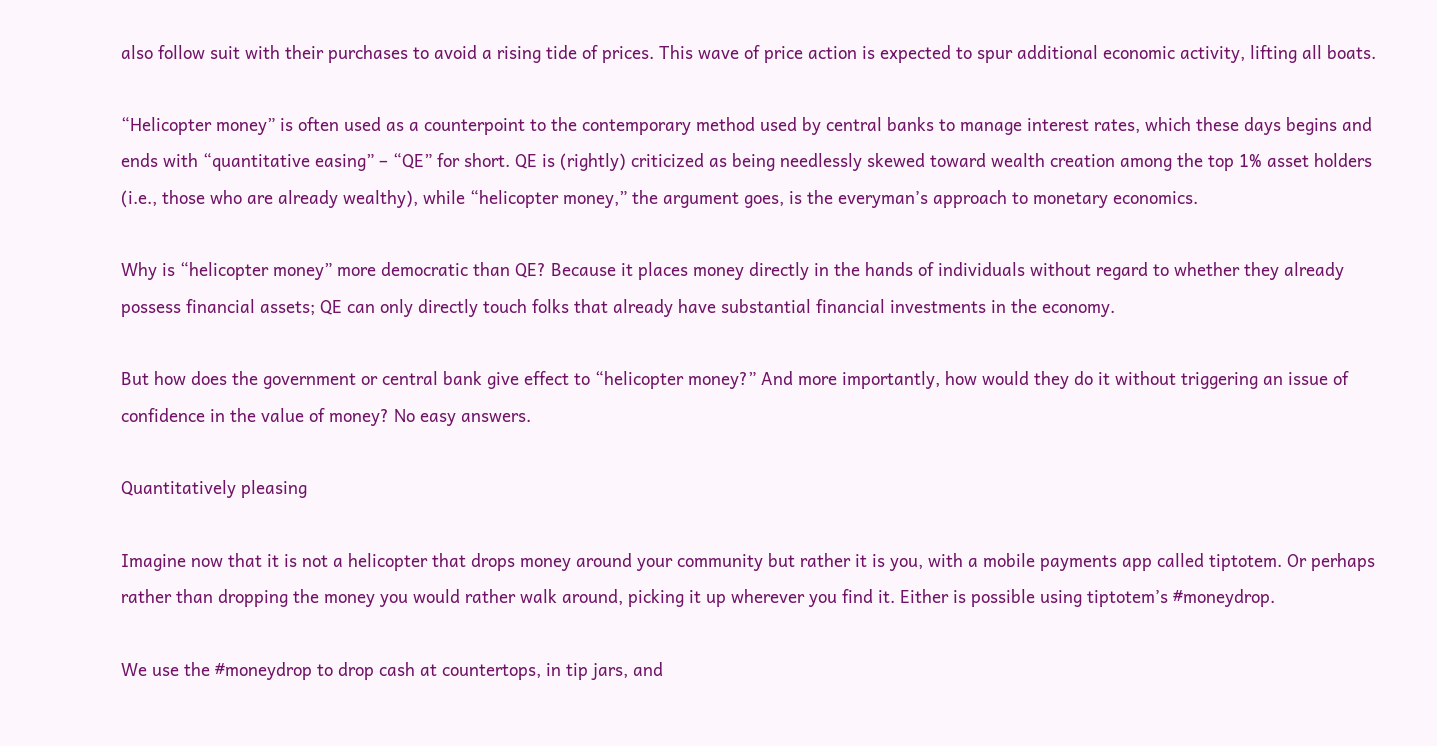also follow suit with their purchases to avoid a rising tide of prices. This wave of price action is expected to spur additional economic activity, lifting all boats.

“Helicopter money” is often used as a counterpoint to the contemporary method used by central banks to manage interest rates, which these days begins and ends with “quantitative easing” – “QE” for short. QE is (rightly) criticized as being needlessly skewed toward wealth creation among the top 1% asset holders (i.e., those who are already wealthy), while “helicopter money,” the argument goes, is the everyman’s approach to monetary economics.

Why is “helicopter money” more democratic than QE? Because it places money directly in the hands of individuals without regard to whether they already possess financial assets; QE can only directly touch folks that already have substantial financial investments in the economy.

But how does the government or central bank give effect to “helicopter money?” And more importantly, how would they do it without triggering an issue of confidence in the value of money? No easy answers.

Quantitatively pleasing

Imagine now that it is not a helicopter that drops money around your community but rather it is you, with a mobile payments app called tiptotem. Or perhaps rather than dropping the money you would rather walk around, picking it up wherever you find it. Either is possible using tiptotem’s #moneydrop.

We use the #moneydrop to drop cash at countertops, in tip jars, and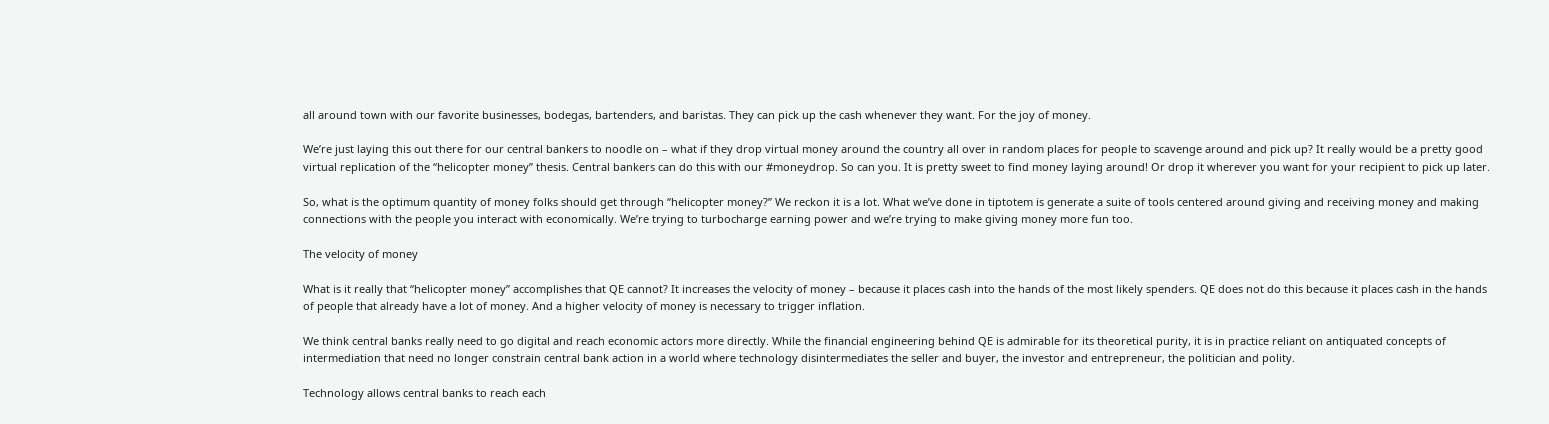all around town with our favorite businesses, bodegas, bartenders, and baristas. They can pick up the cash whenever they want. For the joy of money.

We’re just laying this out there for our central bankers to noodle on – what if they drop virtual money around the country all over in random places for people to scavenge around and pick up? It really would be a pretty good virtual replication of the “helicopter money” thesis. Central bankers can do this with our #moneydrop. So can you. It is pretty sweet to find money laying around! Or drop it wherever you want for your recipient to pick up later.

So, what is the optimum quantity of money folks should get through “helicopter money?” We reckon it is a lot. What we’ve done in tiptotem is generate a suite of tools centered around giving and receiving money and making connections with the people you interact with economically. We’re trying to turbocharge earning power and we’re trying to make giving money more fun too.

The velocity of money

What is it really that “helicopter money” accomplishes that QE cannot? It increases the velocity of money – because it places cash into the hands of the most likely spenders. QE does not do this because it places cash in the hands of people that already have a lot of money. And a higher velocity of money is necessary to trigger inflation.

We think central banks really need to go digital and reach economic actors more directly. While the financial engineering behind QE is admirable for its theoretical purity, it is in practice reliant on antiquated concepts of intermediation that need no longer constrain central bank action in a world where technology disintermediates the seller and buyer, the investor and entrepreneur, the politician and polity.

Technology allows central banks to reach each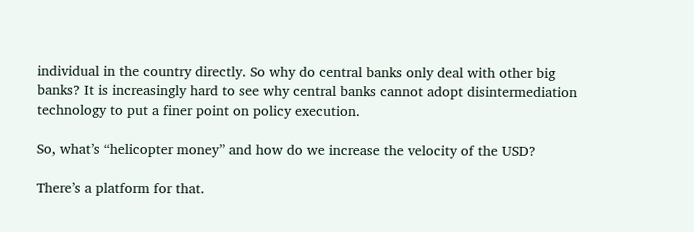individual in the country directly. So why do central banks only deal with other big banks? It is increasingly hard to see why central banks cannot adopt disintermediation technology to put a finer point on policy execution.

So, what’s “helicopter money” and how do we increase the velocity of the USD?

There’s a platform for that.